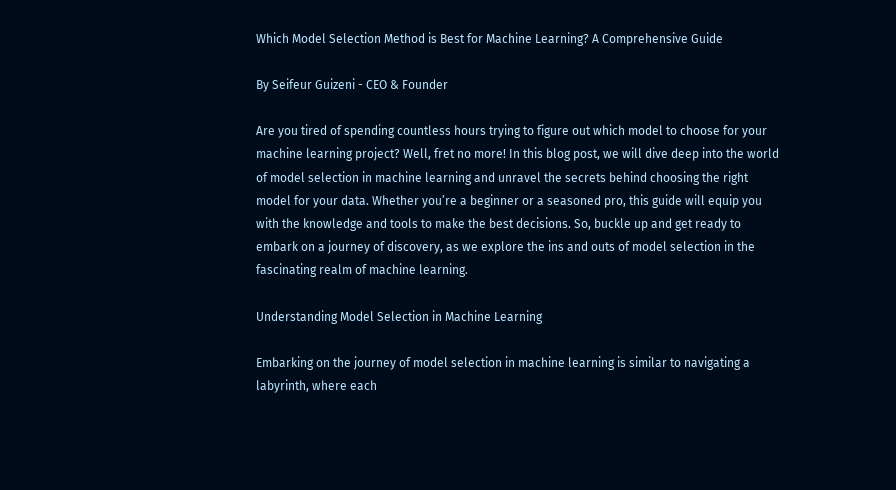Which Model Selection Method is Best for Machine Learning? A Comprehensive Guide

By Seifeur Guizeni - CEO & Founder

Are you tired of spending countless hours trying to figure out which model to choose for your machine learning project? Well, fret no more! In this blog post, we will dive deep into the world of model selection in machine learning and unravel the secrets behind choosing the right model for your data. Whether you’re a beginner or a seasoned pro, this guide will equip you with the knowledge and tools to make the best decisions. So, buckle up and get ready to embark on a journey of discovery, as we explore the ins and outs of model selection in the fascinating realm of machine learning.

Understanding Model Selection in Machine Learning

Embarking on the journey of model selection in machine learning is similar to navigating a labyrinth, where each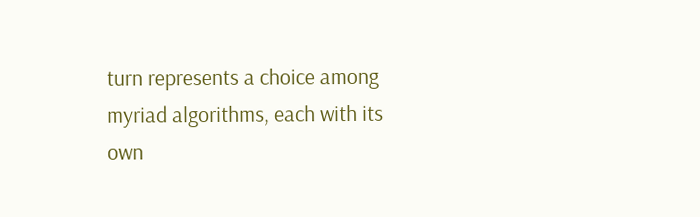turn represents a choice among myriad algorithms, each with its own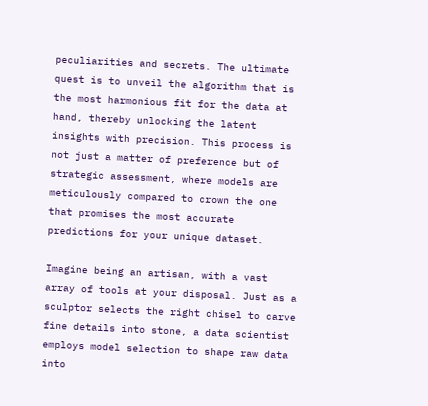peculiarities and secrets. The ultimate quest is to unveil the algorithm that is the most harmonious fit for the data at hand, thereby unlocking the latent insights with precision. This process is not just a matter of preference but of strategic assessment, where models are meticulously compared to crown the one that promises the most accurate predictions for your unique dataset.

Imagine being an artisan, with a vast array of tools at your disposal. Just as a sculptor selects the right chisel to carve fine details into stone, a data scientist employs model selection to shape raw data into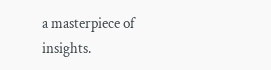a masterpiece of insights.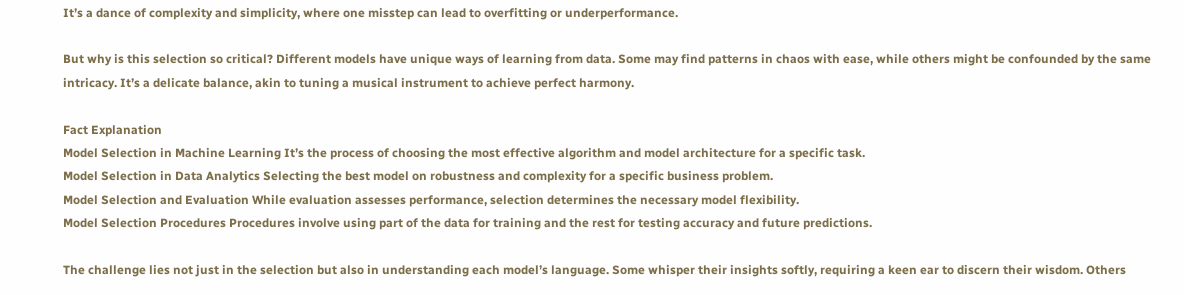It’s a dance of complexity and simplicity, where one misstep can lead to overfitting or underperformance.

But why is this selection so critical? Different models have unique ways of learning from data. Some may find patterns in chaos with ease, while others might be confounded by the same intricacy. It’s a delicate balance, akin to tuning a musical instrument to achieve perfect harmony.

Fact Explanation
Model Selection in Machine Learning It’s the process of choosing the most effective algorithm and model architecture for a specific task.
Model Selection in Data Analytics Selecting the best model on robustness and complexity for a specific business problem.
Model Selection and Evaluation While evaluation assesses performance, selection determines the necessary model flexibility.
Model Selection Procedures Procedures involve using part of the data for training and the rest for testing accuracy and future predictions.

The challenge lies not just in the selection but also in understanding each model’s language. Some whisper their insights softly, requiring a keen ear to discern their wisdom. Others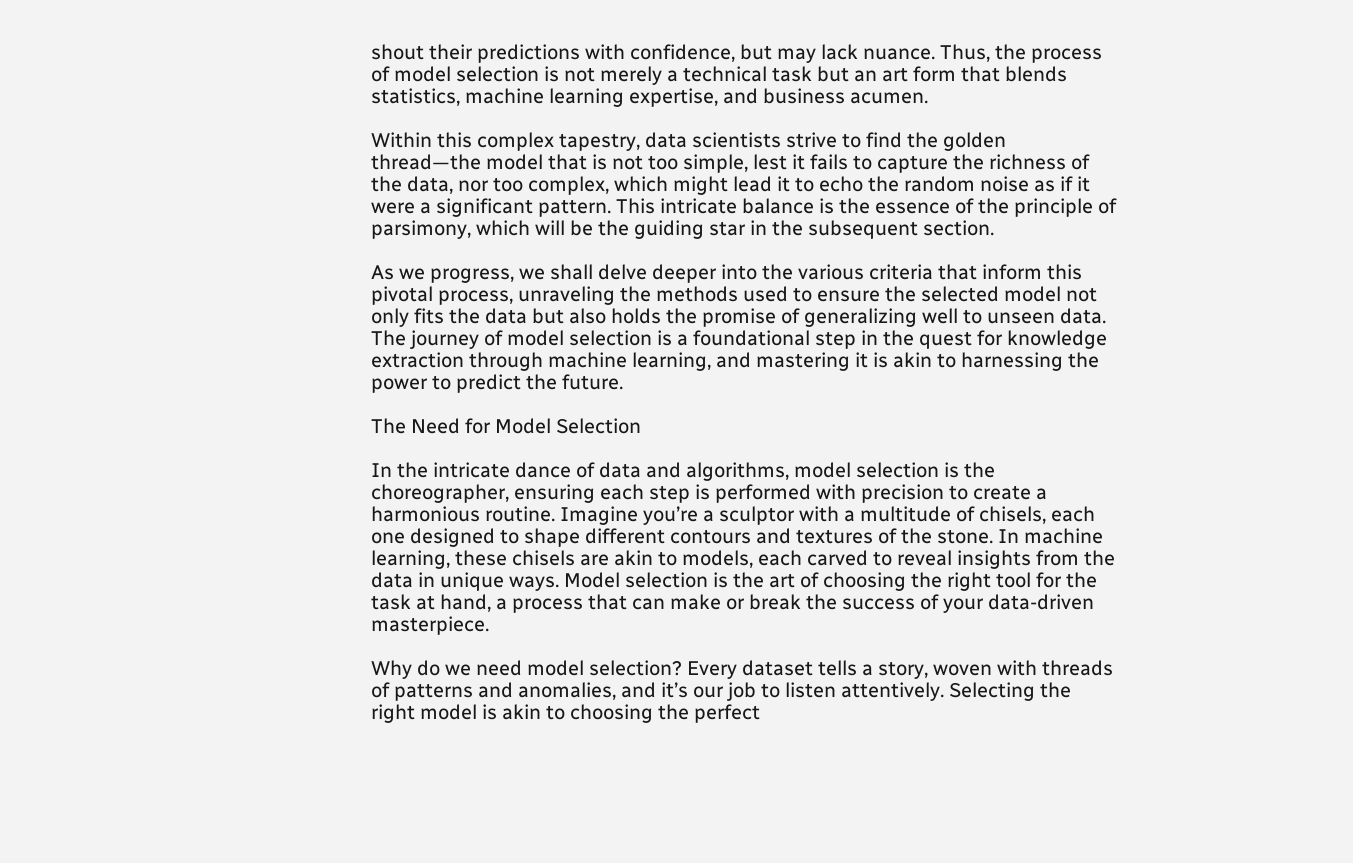shout their predictions with confidence, but may lack nuance. Thus, the process of model selection is not merely a technical task but an art form that blends statistics, machine learning expertise, and business acumen.

Within this complex tapestry, data scientists strive to find the golden thread—the model that is not too simple, lest it fails to capture the richness of the data, nor too complex, which might lead it to echo the random noise as if it were a significant pattern. This intricate balance is the essence of the principle of parsimony, which will be the guiding star in the subsequent section.

As we progress, we shall delve deeper into the various criteria that inform this pivotal process, unraveling the methods used to ensure the selected model not only fits the data but also holds the promise of generalizing well to unseen data. The journey of model selection is a foundational step in the quest for knowledge extraction through machine learning, and mastering it is akin to harnessing the power to predict the future.

The Need for Model Selection

In the intricate dance of data and algorithms, model selection is the choreographer, ensuring each step is performed with precision to create a harmonious routine. Imagine you’re a sculptor with a multitude of chisels, each one designed to shape different contours and textures of the stone. In machine learning, these chisels are akin to models, each carved to reveal insights from the data in unique ways. Model selection is the art of choosing the right tool for the task at hand, a process that can make or break the success of your data-driven masterpiece.

Why do we need model selection? Every dataset tells a story, woven with threads of patterns and anomalies, and it’s our job to listen attentively. Selecting the right model is akin to choosing the perfect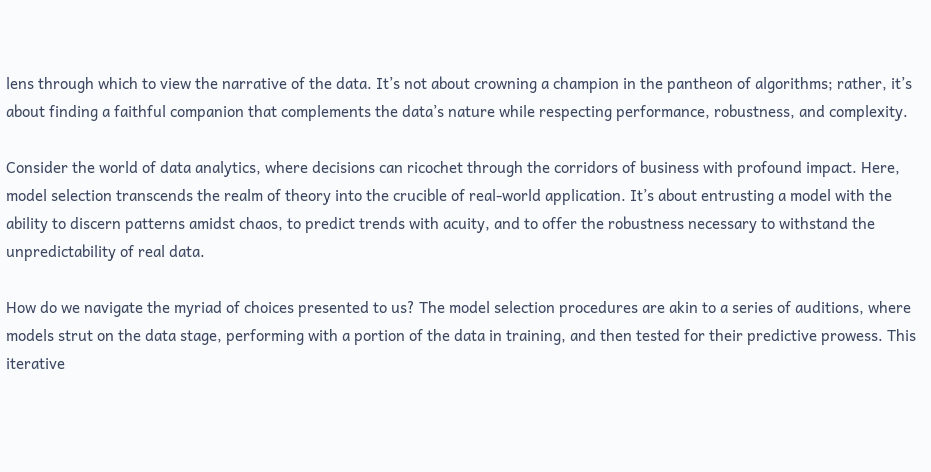lens through which to view the narrative of the data. It’s not about crowning a champion in the pantheon of algorithms; rather, it’s about finding a faithful companion that complements the data’s nature while respecting performance, robustness, and complexity.

Consider the world of data analytics, where decisions can ricochet through the corridors of business with profound impact. Here, model selection transcends the realm of theory into the crucible of real-world application. It’s about entrusting a model with the ability to discern patterns amidst chaos, to predict trends with acuity, and to offer the robustness necessary to withstand the unpredictability of real data.

How do we navigate the myriad of choices presented to us? The model selection procedures are akin to a series of auditions, where models strut on the data stage, performing with a portion of the data in training, and then tested for their predictive prowess. This iterative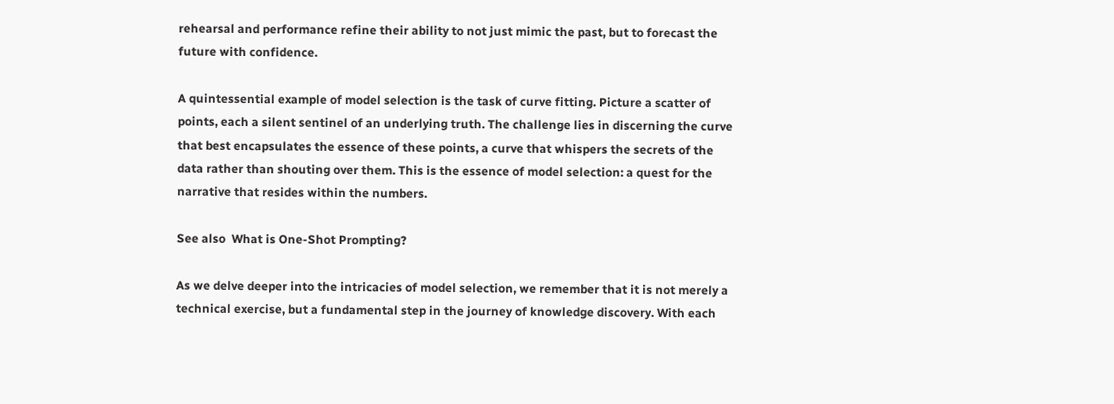rehearsal and performance refine their ability to not just mimic the past, but to forecast the future with confidence.

A quintessential example of model selection is the task of curve fitting. Picture a scatter of points, each a silent sentinel of an underlying truth. The challenge lies in discerning the curve that best encapsulates the essence of these points, a curve that whispers the secrets of the data rather than shouting over them. This is the essence of model selection: a quest for the narrative that resides within the numbers.

See also  What is One-Shot Prompting?

As we delve deeper into the intricacies of model selection, we remember that it is not merely a technical exercise, but a fundamental step in the journey of knowledge discovery. With each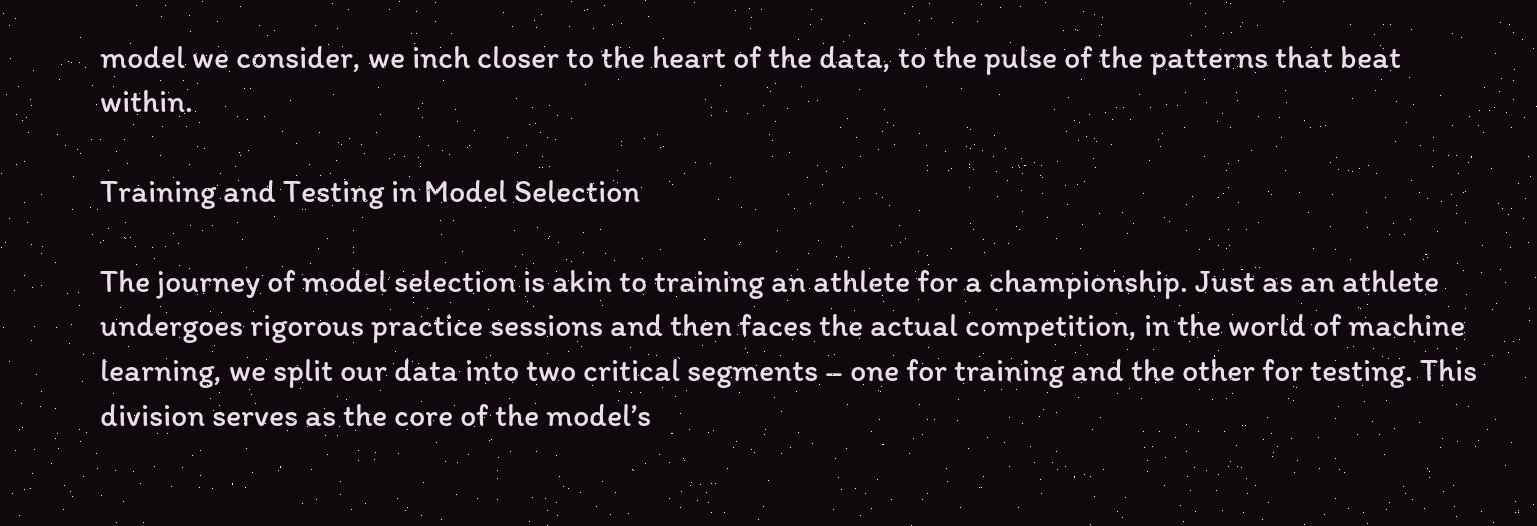model we consider, we inch closer to the heart of the data, to the pulse of the patterns that beat within.

Training and Testing in Model Selection

The journey of model selection is akin to training an athlete for a championship. Just as an athlete undergoes rigorous practice sessions and then faces the actual competition, in the world of machine learning, we split our data into two critical segments – one for training and the other for testing. This division serves as the core of the model’s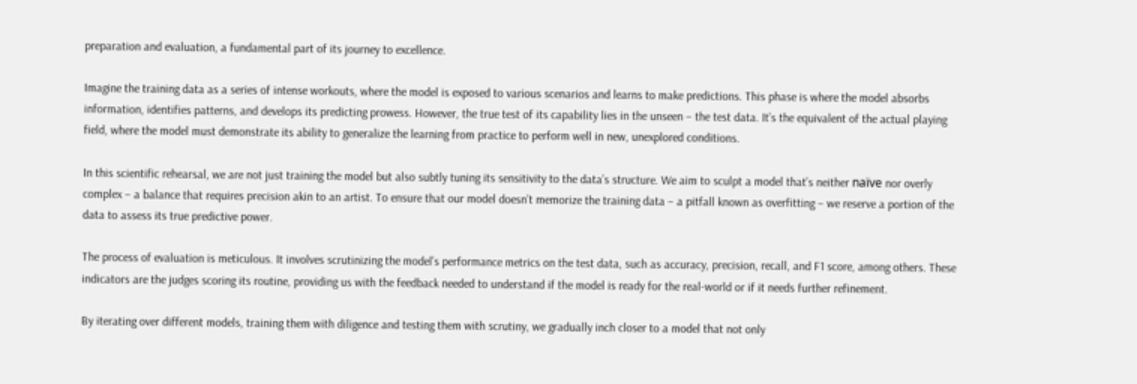preparation and evaluation, a fundamental part of its journey to excellence.

Imagine the training data as a series of intense workouts, where the model is exposed to various scenarios and learns to make predictions. This phase is where the model absorbs information, identifies patterns, and develops its predicting prowess. However, the true test of its capability lies in the unseen – the test data. It’s the equivalent of the actual playing field, where the model must demonstrate its ability to generalize the learning from practice to perform well in new, unexplored conditions.

In this scientific rehearsal, we are not just training the model but also subtly tuning its sensitivity to the data’s structure. We aim to sculpt a model that’s neither naïve nor overly complex – a balance that requires precision akin to an artist. To ensure that our model doesn’t memorize the training data – a pitfall known as overfitting – we reserve a portion of the data to assess its true predictive power.

The process of evaluation is meticulous. It involves scrutinizing the model’s performance metrics on the test data, such as accuracy, precision, recall, and F1 score, among others. These indicators are the judges scoring its routine, providing us with the feedback needed to understand if the model is ready for the real-world or if it needs further refinement.

By iterating over different models, training them with diligence and testing them with scrutiny, we gradually inch closer to a model that not only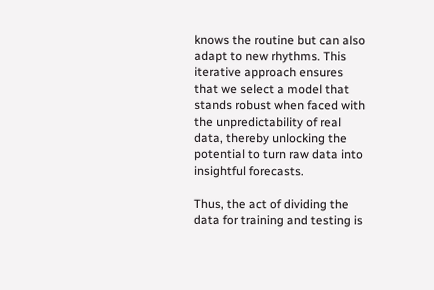knows the routine but can also adapt to new rhythms. This iterative approach ensures that we select a model that stands robust when faced with the unpredictability of real data, thereby unlocking the potential to turn raw data into insightful forecasts.

Thus, the act of dividing the data for training and testing is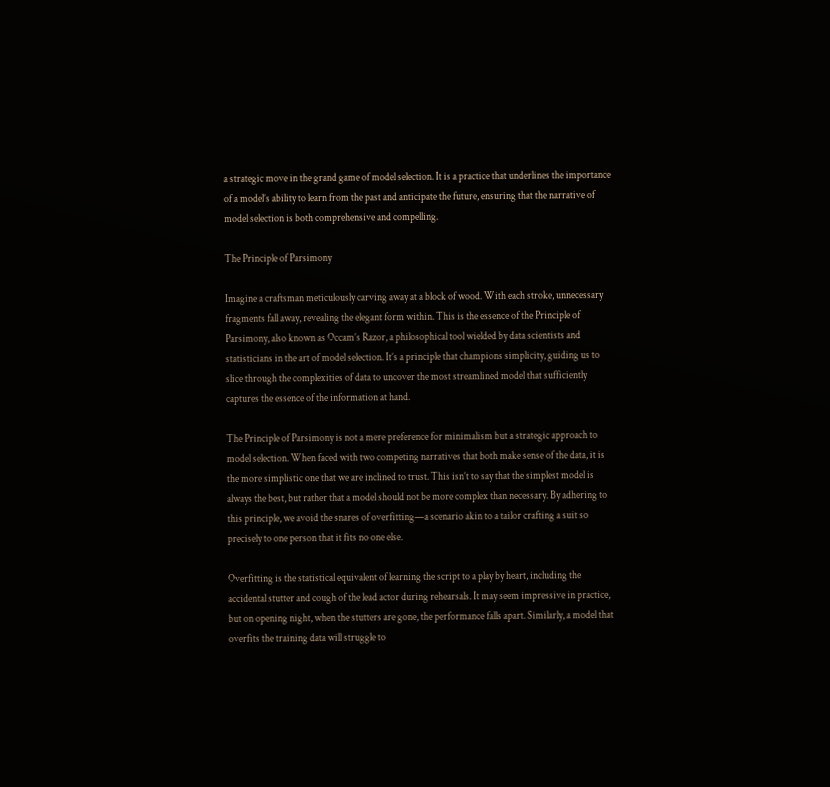a strategic move in the grand game of model selection. It is a practice that underlines the importance of a model’s ability to learn from the past and anticipate the future, ensuring that the narrative of model selection is both comprehensive and compelling.

The Principle of Parsimony

Imagine a craftsman meticulously carving away at a block of wood. With each stroke, unnecessary fragments fall away, revealing the elegant form within. This is the essence of the Principle of Parsimony, also known as Occam’s Razor, a philosophical tool wielded by data scientists and statisticians in the art of model selection. It’s a principle that champions simplicity, guiding us to slice through the complexities of data to uncover the most streamlined model that sufficiently captures the essence of the information at hand.

The Principle of Parsimony is not a mere preference for minimalism but a strategic approach to model selection. When faced with two competing narratives that both make sense of the data, it is the more simplistic one that we are inclined to trust. This isn’t to say that the simplest model is always the best, but rather that a model should not be more complex than necessary. By adhering to this principle, we avoid the snares of overfitting—a scenario akin to a tailor crafting a suit so precisely to one person that it fits no one else.

Overfitting is the statistical equivalent of learning the script to a play by heart, including the accidental stutter and cough of the lead actor during rehearsals. It may seem impressive in practice, but on opening night, when the stutters are gone, the performance falls apart. Similarly, a model that overfits the training data will struggle to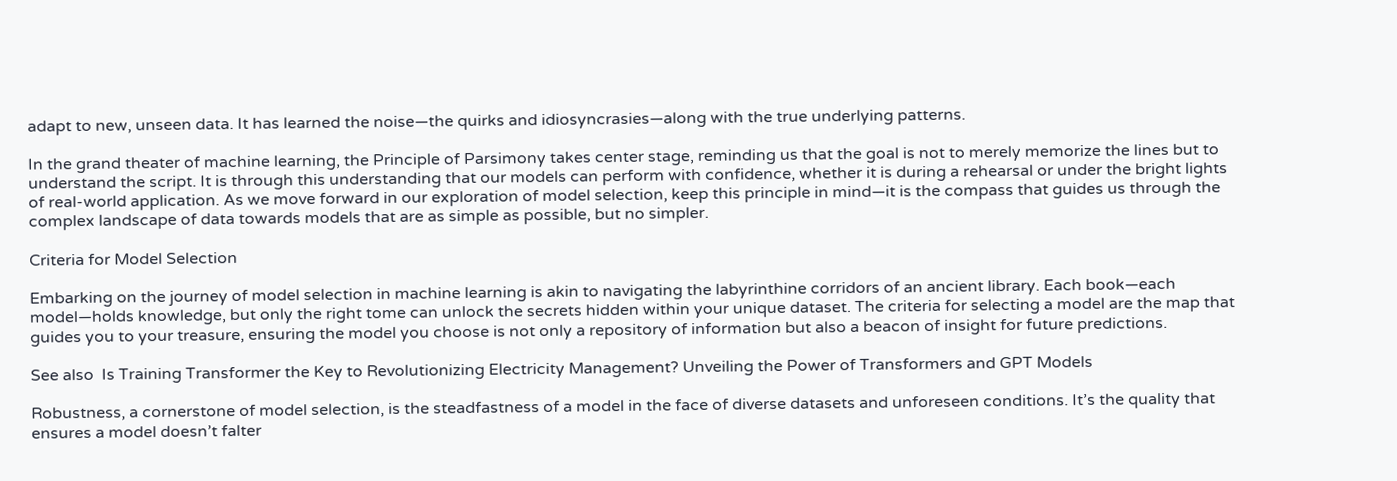adapt to new, unseen data. It has learned the noise—the quirks and idiosyncrasies—along with the true underlying patterns.

In the grand theater of machine learning, the Principle of Parsimony takes center stage, reminding us that the goal is not to merely memorize the lines but to understand the script. It is through this understanding that our models can perform with confidence, whether it is during a rehearsal or under the bright lights of real-world application. As we move forward in our exploration of model selection, keep this principle in mind—it is the compass that guides us through the complex landscape of data towards models that are as simple as possible, but no simpler.

Criteria for Model Selection

Embarking on the journey of model selection in machine learning is akin to navigating the labyrinthine corridors of an ancient library. Each book—each model—holds knowledge, but only the right tome can unlock the secrets hidden within your unique dataset. The criteria for selecting a model are the map that guides you to your treasure, ensuring the model you choose is not only a repository of information but also a beacon of insight for future predictions.

See also  Is Training Transformer the Key to Revolutionizing Electricity Management? Unveiling the Power of Transformers and GPT Models

Robustness, a cornerstone of model selection, is the steadfastness of a model in the face of diverse datasets and unforeseen conditions. It’s the quality that ensures a model doesn’t falter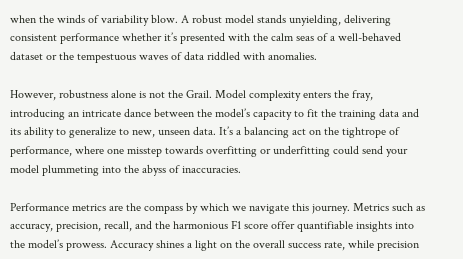when the winds of variability blow. A robust model stands unyielding, delivering consistent performance whether it’s presented with the calm seas of a well-behaved dataset or the tempestuous waves of data riddled with anomalies.

However, robustness alone is not the Grail. Model complexity enters the fray, introducing an intricate dance between the model’s capacity to fit the training data and its ability to generalize to new, unseen data. It’s a balancing act on the tightrope of performance, where one misstep towards overfitting or underfitting could send your model plummeting into the abyss of inaccuracies.

Performance metrics are the compass by which we navigate this journey. Metrics such as accuracy, precision, recall, and the harmonious F1 score offer quantifiable insights into the model’s prowess. Accuracy shines a light on the overall success rate, while precision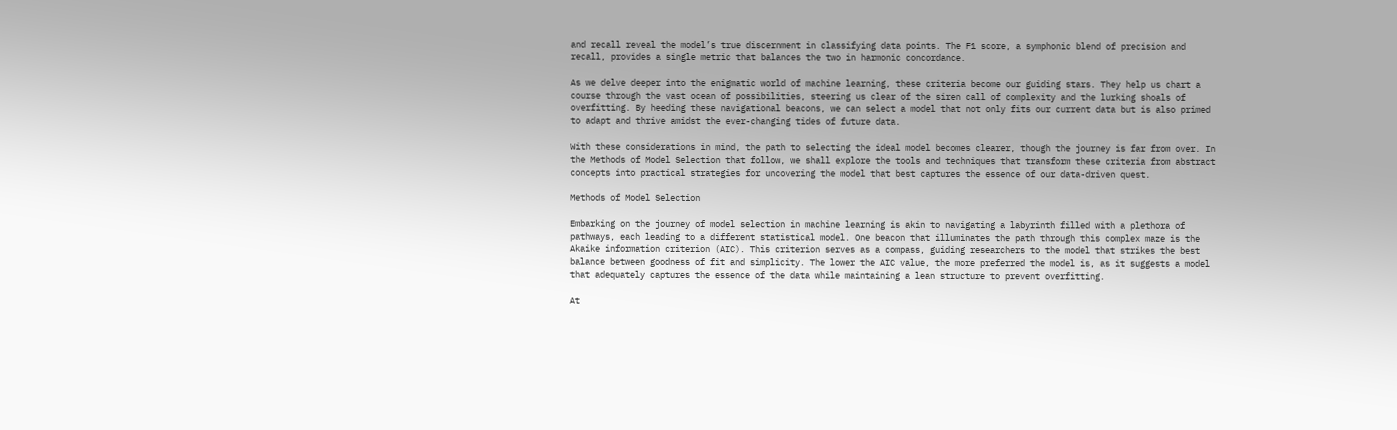and recall reveal the model’s true discernment in classifying data points. The F1 score, a symphonic blend of precision and recall, provides a single metric that balances the two in harmonic concordance.

As we delve deeper into the enigmatic world of machine learning, these criteria become our guiding stars. They help us chart a course through the vast ocean of possibilities, steering us clear of the siren call of complexity and the lurking shoals of overfitting. By heeding these navigational beacons, we can select a model that not only fits our current data but is also primed to adapt and thrive amidst the ever-changing tides of future data.

With these considerations in mind, the path to selecting the ideal model becomes clearer, though the journey is far from over. In the Methods of Model Selection that follow, we shall explore the tools and techniques that transform these criteria from abstract concepts into practical strategies for uncovering the model that best captures the essence of our data-driven quest.

Methods of Model Selection

Embarking on the journey of model selection in machine learning is akin to navigating a labyrinth filled with a plethora of pathways, each leading to a different statistical model. One beacon that illuminates the path through this complex maze is the Akaike information criterion (AIC). This criterion serves as a compass, guiding researchers to the model that strikes the best balance between goodness of fit and simplicity. The lower the AIC value, the more preferred the model is, as it suggests a model that adequately captures the essence of the data while maintaining a lean structure to prevent overfitting.

At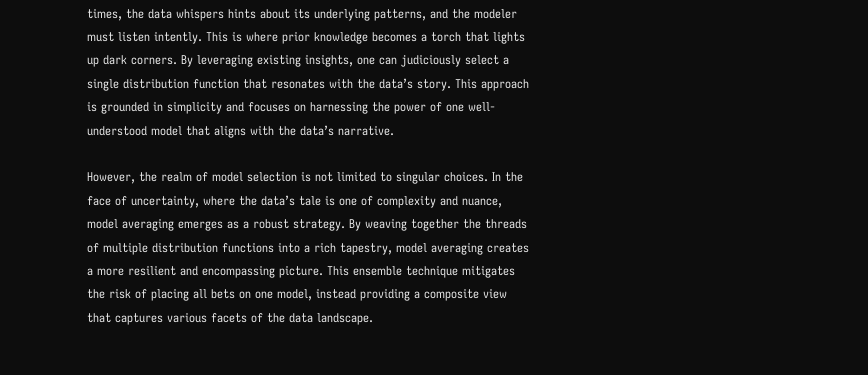times, the data whispers hints about its underlying patterns, and the modeler must listen intently. This is where prior knowledge becomes a torch that lights up dark corners. By leveraging existing insights, one can judiciously select a single distribution function that resonates with the data’s story. This approach is grounded in simplicity and focuses on harnessing the power of one well-understood model that aligns with the data’s narrative.

However, the realm of model selection is not limited to singular choices. In the face of uncertainty, where the data’s tale is one of complexity and nuance, model averaging emerges as a robust strategy. By weaving together the threads of multiple distribution functions into a rich tapestry, model averaging creates a more resilient and encompassing picture. This ensemble technique mitigates the risk of placing all bets on one model, instead providing a composite view that captures various facets of the data landscape.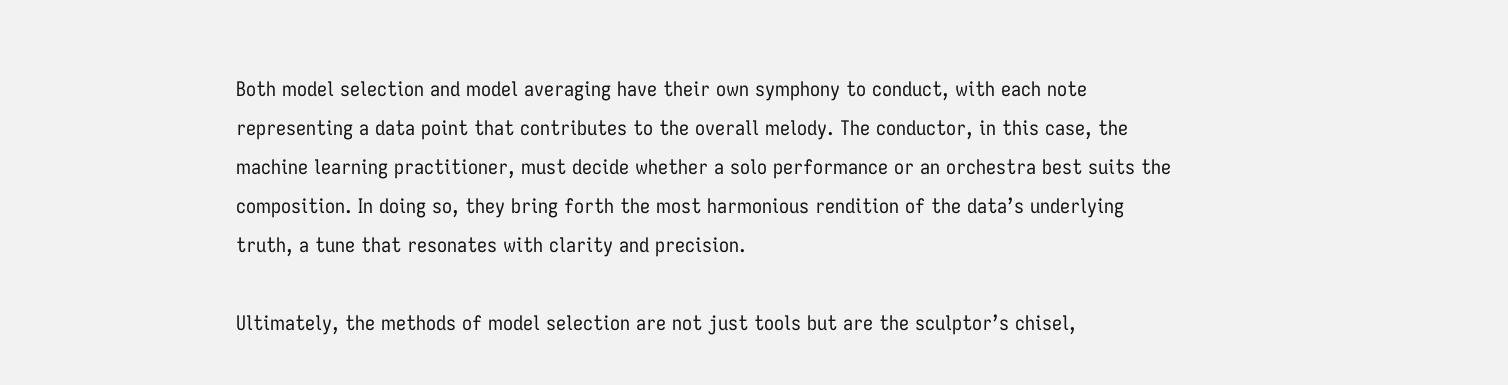Both model selection and model averaging have their own symphony to conduct, with each note representing a data point that contributes to the overall melody. The conductor, in this case, the machine learning practitioner, must decide whether a solo performance or an orchestra best suits the composition. In doing so, they bring forth the most harmonious rendition of the data’s underlying truth, a tune that resonates with clarity and precision.

Ultimately, the methods of model selection are not just tools but are the sculptor’s chisel,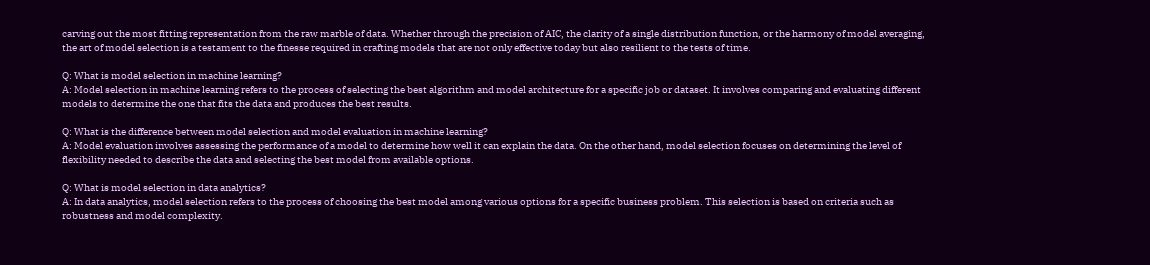carving out the most fitting representation from the raw marble of data. Whether through the precision of AIC, the clarity of a single distribution function, or the harmony of model averaging, the art of model selection is a testament to the finesse required in crafting models that are not only effective today but also resilient to the tests of time.

Q: What is model selection in machine learning?
A: Model selection in machine learning refers to the process of selecting the best algorithm and model architecture for a specific job or dataset. It involves comparing and evaluating different models to determine the one that fits the data and produces the best results.

Q: What is the difference between model selection and model evaluation in machine learning?
A: Model evaluation involves assessing the performance of a model to determine how well it can explain the data. On the other hand, model selection focuses on determining the level of flexibility needed to describe the data and selecting the best model from available options.

Q: What is model selection in data analytics?
A: In data analytics, model selection refers to the process of choosing the best model among various options for a specific business problem. This selection is based on criteria such as robustness and model complexity.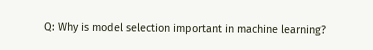Q: Why is model selection important in machine learning?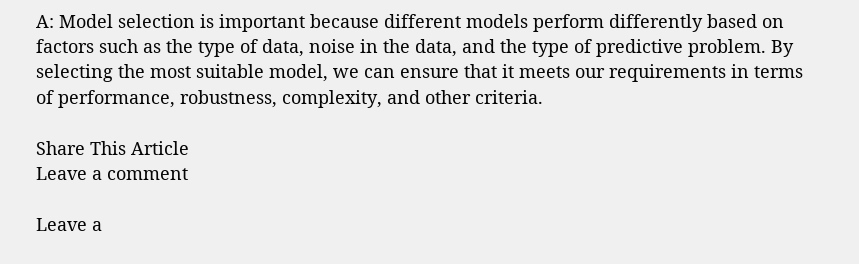A: Model selection is important because different models perform differently based on factors such as the type of data, noise in the data, and the type of predictive problem. By selecting the most suitable model, we can ensure that it meets our requirements in terms of performance, robustness, complexity, and other criteria.

Share This Article
Leave a comment

Leave a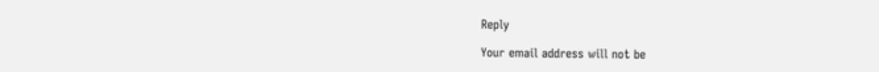Reply

Your email address will not be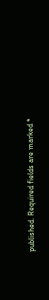published. Required fields are marked *